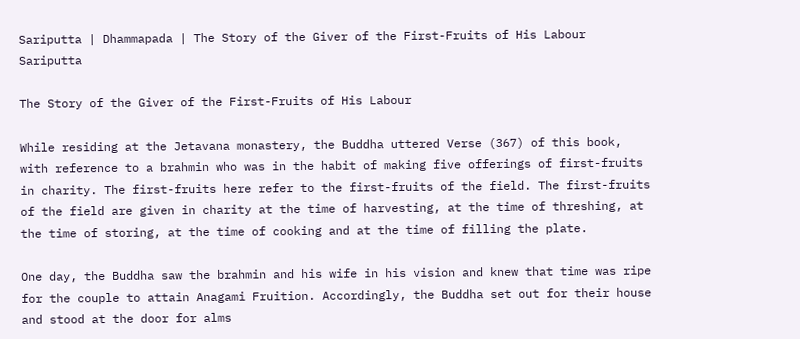Sariputta | Dhammapada | The Story of the Giver of the First-Fruits of His Labour Sariputta

The Story of the Giver of the First-Fruits of His Labour

While residing at the Jetavana monastery, the Buddha uttered Verse (367) of this book, with reference to a brahmin who was in the habit of making five offerings of first-fruits in charity. The first-fruits here refer to the first-fruits of the field. The first-fruits of the field are given in charity at the time of harvesting, at the time of threshing, at the time of storing, at the time of cooking and at the time of filling the plate.

One day, the Buddha saw the brahmin and his wife in his vision and knew that time was ripe for the couple to attain Anagami Fruition. Accordingly, the Buddha set out for their house and stood at the door for alms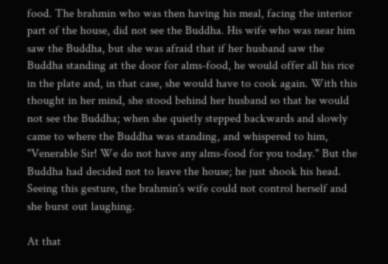food. The brahmin who was then having his meal, facing the interior part of the house, did not see the Buddha. His wife who was near him saw the Buddha, but she was afraid that if her husband saw the Buddha standing at the door for alms-food, he would offer all his rice in the plate and, in that case, she would have to cook again. With this thought in her mind, she stood behind her husband so that he would not see the Buddha; when she quietly stepped backwards and slowly came to where the Buddha was standing, and whispered to him, "Venerable Sir! We do not have any alms-food for you today." But the Buddha had decided not to leave the house; he just shook his head. Seeing this gesture, the brahmin's wife could not control herself and she burst out laughing.

At that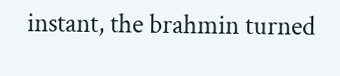instant, the brahmin turned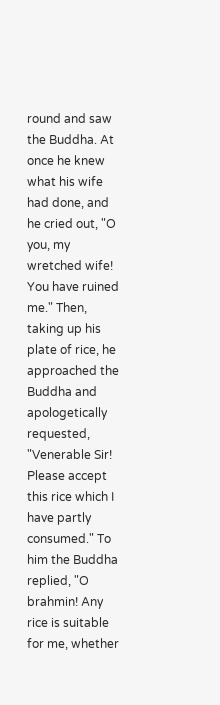round and saw the Buddha. At once he knew what his wife had done, and he cried out, "O you, my wretched wife! You have ruined me." Then, taking up his plate of rice, he approached the Buddha and apologetically requested, "Venerable Sir! Please accept this rice which I have partly consumed." To him the Buddha replied, "O brahmin! Any rice is suitable for me, whether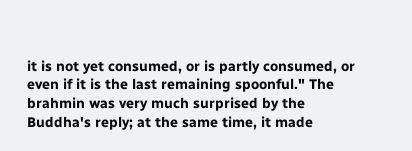it is not yet consumed, or is partly consumed, or even if it is the last remaining spoonful." The brahmin was very much surprised by the Buddha's reply; at the same time, it made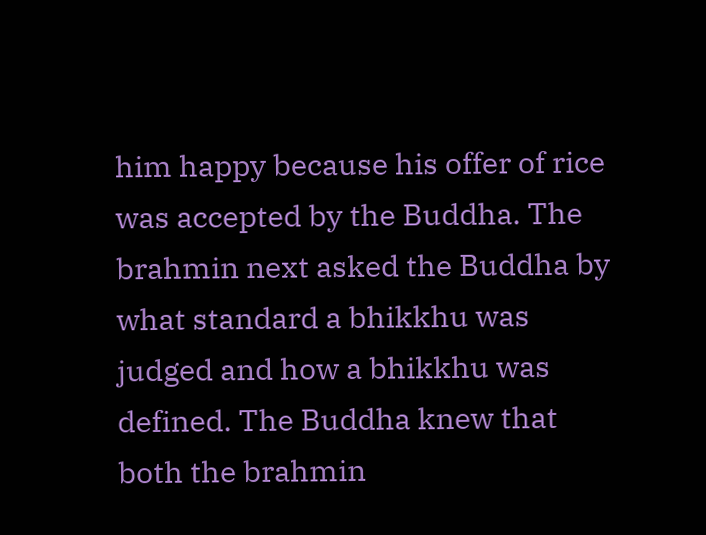him happy because his offer of rice was accepted by the Buddha. The brahmin next asked the Buddha by what standard a bhikkhu was judged and how a bhikkhu was defined. The Buddha knew that both the brahmin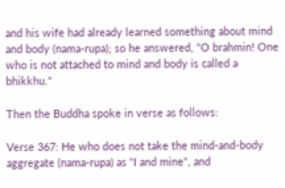and his wife had already learned something about mind and body (nama-rupa); so he answered, "O brahmin! One who is not attached to mind and body is called a bhikkhu."

Then the Buddha spoke in verse as follows:

Verse 367: He who does not take the mind-and-body aggregate (nama-rupa) as "I and mine", and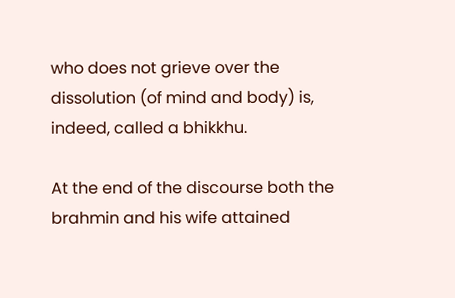who does not grieve over the dissolution (of mind and body) is, indeed, called a bhikkhu.

At the end of the discourse both the brahmin and his wife attained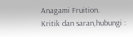Anagami Fruition.
Kritik dan saran,hubungi :